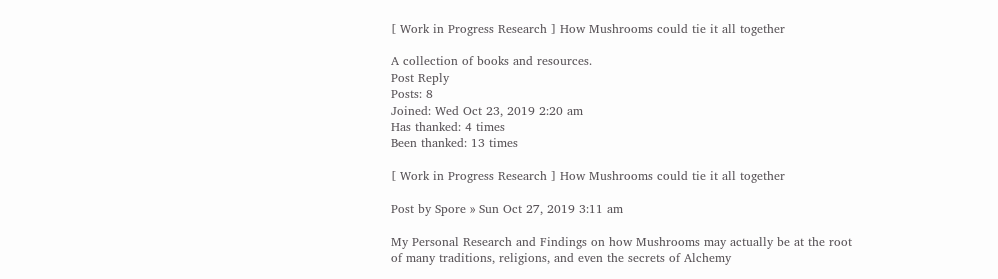[ Work in Progress Research ] How Mushrooms could tie it all together

A collection of books and resources.
Post Reply
Posts: 8
Joined: Wed Oct 23, 2019 2:20 am
Has thanked: 4 times
Been thanked: 13 times

[ Work in Progress Research ] How Mushrooms could tie it all together

Post by Spore » Sun Oct 27, 2019 3:11 am

My Personal Research and Findings on how Mushrooms may actually be at the root of many traditions, religions, and even the secrets of Alchemy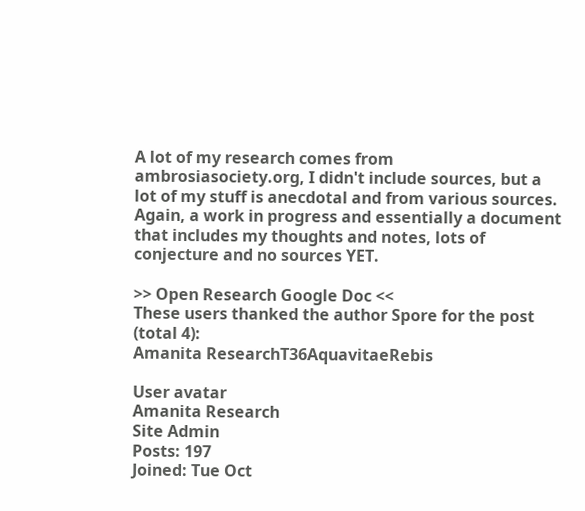A lot of my research comes from ambrosiasociety.org, I didn't include sources, but a lot of my stuff is anecdotal and from various sources. Again, a work in progress and essentially a document that includes my thoughts and notes, lots of conjecture and no sources YET.

>> Open Research Google Doc <<
These users thanked the author Spore for the post (total 4):
Amanita ResearchT36AquavitaeRebis

User avatar
Amanita Research
Site Admin
Posts: 197
Joined: Tue Oct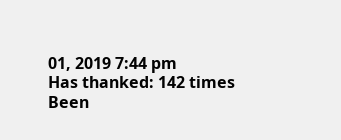01, 2019 7:44 pm
Has thanked: 142 times
Been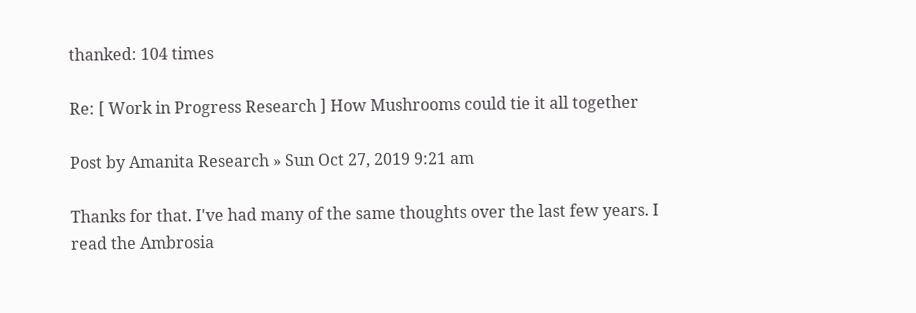thanked: 104 times

Re: [ Work in Progress Research ] How Mushrooms could tie it all together

Post by Amanita Research » Sun Oct 27, 2019 9:21 am

Thanks for that. I've had many of the same thoughts over the last few years. I read the Ambrosia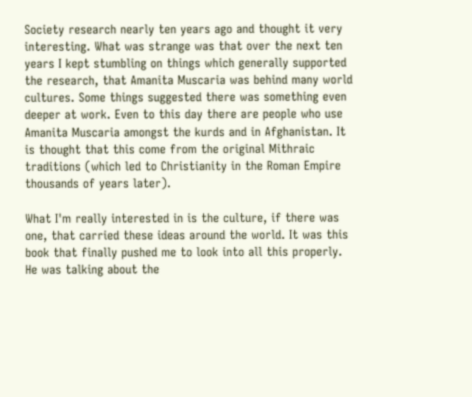Society research nearly ten years ago and thought it very interesting. What was strange was that over the next ten years I kept stumbling on things which generally supported the research, that Amanita Muscaria was behind many world cultures. Some things suggested there was something even deeper at work. Even to this day there are people who use Amanita Muscaria amongst the kurds and in Afghanistan. It is thought that this come from the original Mithraic traditions (which led to Christianity in the Roman Empire thousands of years later).

What I'm really interested in is the culture, if there was one, that carried these ideas around the world. It was this book that finally pushed me to look into all this properly. He was talking about the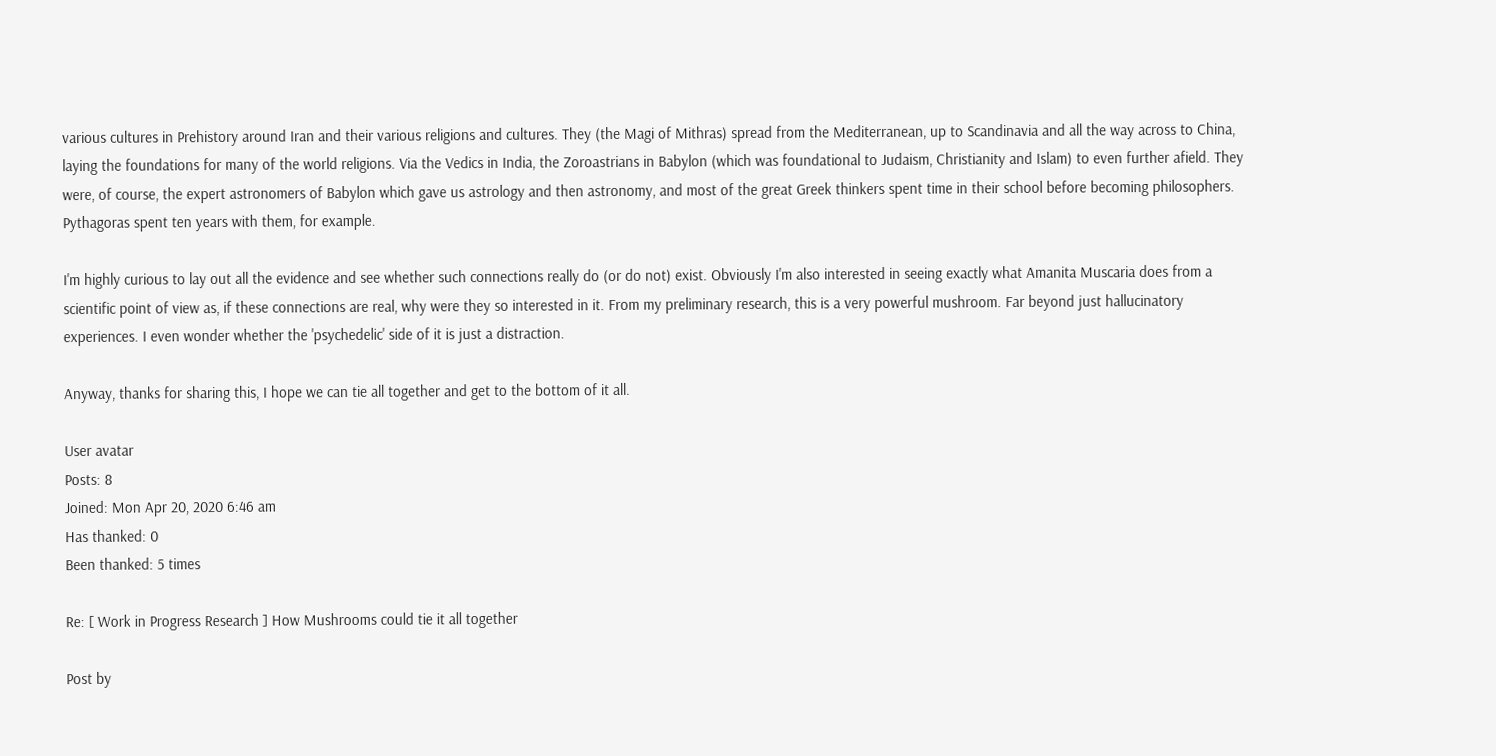various cultures in Prehistory around Iran and their various religions and cultures. They (the Magi of Mithras) spread from the Mediterranean, up to Scandinavia and all the way across to China, laying the foundations for many of the world religions. Via the Vedics in India, the Zoroastrians in Babylon (which was foundational to Judaism, Christianity and Islam) to even further afield. They were, of course, the expert astronomers of Babylon which gave us astrology and then astronomy, and most of the great Greek thinkers spent time in their school before becoming philosophers. Pythagoras spent ten years with them, for example.

I'm highly curious to lay out all the evidence and see whether such connections really do (or do not) exist. Obviously I'm also interested in seeing exactly what Amanita Muscaria does from a scientific point of view as, if these connections are real, why were they so interested in it. From my preliminary research, this is a very powerful mushroom. Far beyond just hallucinatory experiences. I even wonder whether the 'psychedelic' side of it is just a distraction.

Anyway, thanks for sharing this, I hope we can tie all together and get to the bottom of it all.

User avatar
Posts: 8
Joined: Mon Apr 20, 2020 6:46 am
Has thanked: 0
Been thanked: 5 times

Re: [ Work in Progress Research ] How Mushrooms could tie it all together

Post by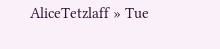AliceTetzlaff » Tue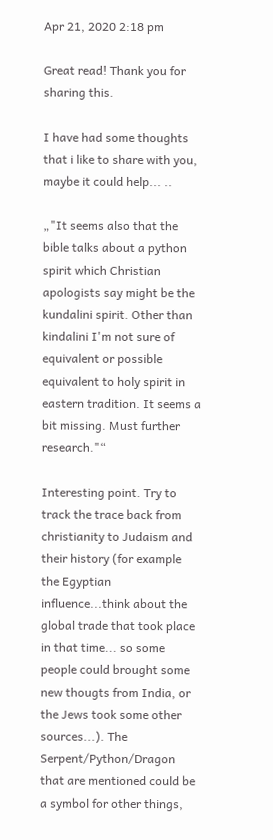Apr 21, 2020 2:18 pm

Great read! Thank you for sharing this.

I have had some thoughts that i like to share with you, maybe it could help... ..

„"It seems also that the bible talks about a python spirit which Christian apologists say might be the kundalini spirit. Other than kindalini I'm not sure of equivalent or possible equivalent to holy spirit in eastern tradition. It seems a bit missing. Must further research."“

Interesting point. Try to track the trace back from christianity to Judaism and their history (for example the Egyptian influence...think about the global trade that took place in that time... so some people could brought some new thougts from India, or the Jews took some other sources...). The Serpent/Python/Dragon that are mentioned could be a symbol for other things,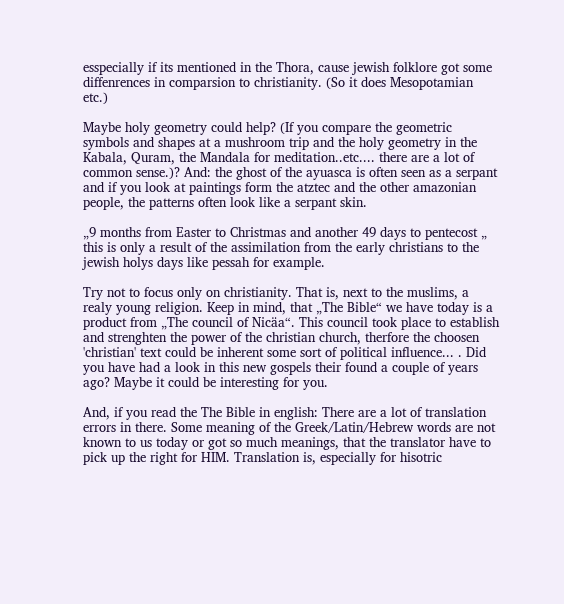esspecially if its mentioned in the Thora, cause jewish folklore got some diffenrences in comparsion to christianity. (So it does Mesopotamian etc.)

Maybe holy geometry could help? (If you compare the geometric symbols and shapes at a mushroom trip and the holy geometry in the Kabala, Quram, the Mandala for meditation..etc.... there are a lot of common sense.)? And: the ghost of the ayuasca is often seen as a serpant and if you look at paintings form the atztec and the other amazonian people, the patterns often look like a serpant skin.

„9 months from Easter to Christmas and another 49 days to pentecost „
this is only a result of the assimilation from the early christians to the jewish holys days like pessah for example.

Try not to focus only on christianity. That is, next to the muslims, a realy young religion. Keep in mind, that „The Bible“ we have today is a product from „The council of Nicäa“. This council took place to establish and strenghten the power of the christian church, therfore the choosen 'christian' text could be inherent some sort of political influence... . Did you have had a look in this new gospels their found a couple of years ago? Maybe it could be interesting for you.

And, if you read the The Bible in english: There are a lot of translation errors in there. Some meaning of the Greek/Latin/Hebrew words are not known to us today or got so much meanings, that the translator have to pick up the right for HIM. Translation is, especially for hisotric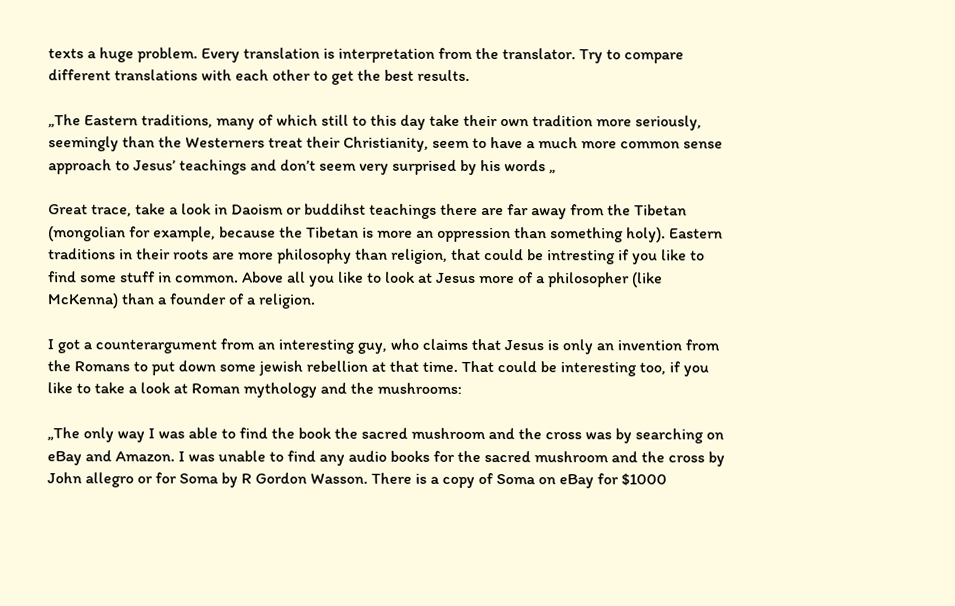texts a huge problem. Every translation is interpretation from the translator. Try to compare different translations with each other to get the best results.

„The Eastern traditions, many of which still to this day take their own tradition more seriously, seemingly than the Westerners treat their Christianity, seem to have a much more common sense approach to Jesus’ teachings and don’t seem very surprised by his words „

Great trace, take a look in Daoism or buddihst teachings there are far away from the Tibetan (mongolian for example, because the Tibetan is more an oppression than something holy). Eastern traditions in their roots are more philosophy than religion, that could be intresting if you like to find some stuff in common. Above all you like to look at Jesus more of a philosopher (like McKenna) than a founder of a religion.

I got a counterargument from an interesting guy, who claims that Jesus is only an invention from the Romans to put down some jewish rebellion at that time. That could be interesting too, if you like to take a look at Roman mythology and the mushrooms:

„The only way I was able to find the book the sacred mushroom and the cross was by searching on eBay and Amazon. I was unable to find any audio books for the sacred mushroom and the cross by John allegro or for Soma by R Gordon Wasson. There is a copy of Soma on eBay for $1000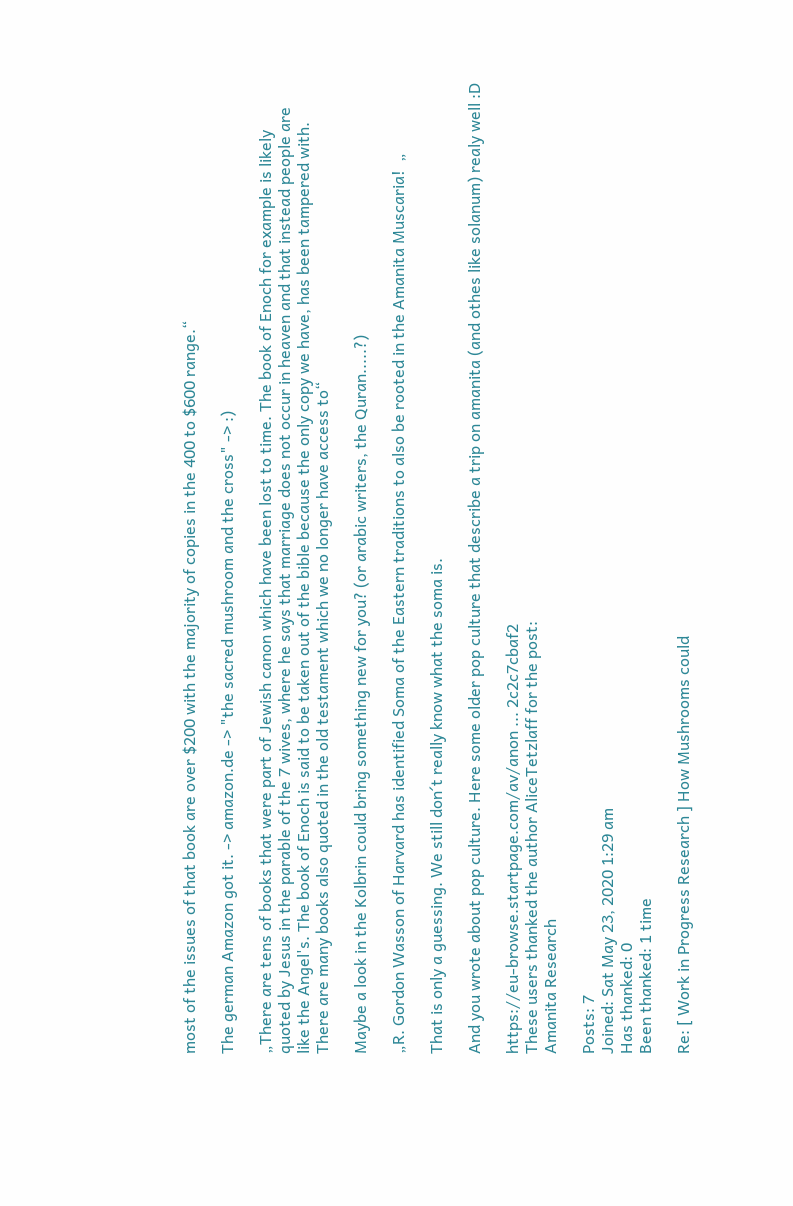most of the issues of that book are over $200 with the majority of copies in the 400 to $600 range.“

The german Amazon got it. -> amazon.de -> "the sacred mushroom and the cross" -> :)

„There are tens of books that were part of Jewish canon which have been lost to time. The book of Enoch for example is likely quoted by Jesus in the parable of the 7 wives, where he says that marriage does not occur in heaven and that instead people are like the Angel's. The book of Enoch is said to be taken out of the bible because the only copy we have, has been tampered with. There are many books also quoted in the old testament which we no longer have access to“

Maybe a look in the Kolbrin could bring something new for you? (or arabic writers, the Quran.....?)

„R. Gordon Wasson of Harvard has identified Soma of the Eastern traditions to also be rooted in the Amanita Muscaria!  „

That is only a guessing. We still don´t really know what the soma is.

And you wrote about pop culture. Here some older pop culture that describe a trip on amanita (and othes like solanum) realy well :D

https://eu-browse.startpage.com/av/anon ... 2c2c7cbaf2
These users thanked the author AliceTetzlaff for the post:
Amanita Research

Posts: 7
Joined: Sat May 23, 2020 1:29 am
Has thanked: 0
Been thanked: 1 time

Re: [ Work in Progress Research ] How Mushrooms could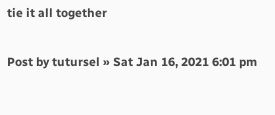tie it all together

Post by tutursel » Sat Jan 16, 2021 6:01 pm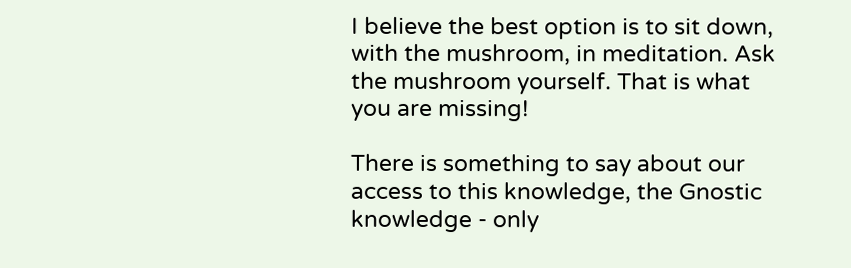I believe the best option is to sit down, with the mushroom, in meditation. Ask the mushroom yourself. That is what you are missing!

There is something to say about our access to this knowledge, the Gnostic knowledge - only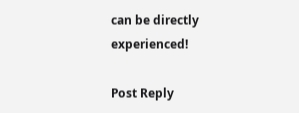can be directly experienced!

Post Reply